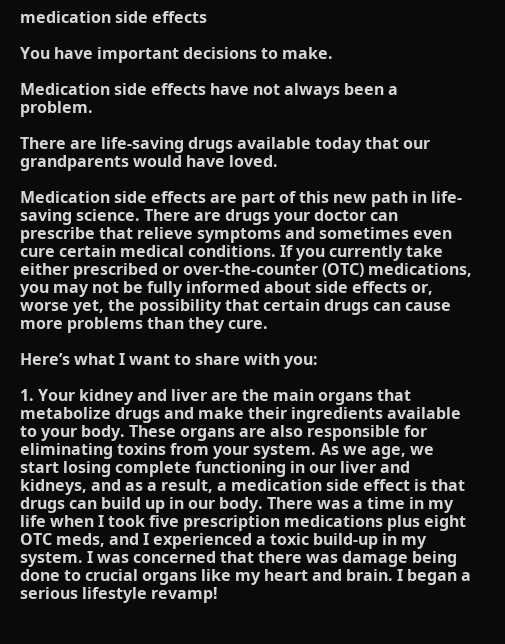medication side effects

You have important decisions to make.

Medication side effects have not always been a problem.

There are life-saving drugs available today that our grandparents would have loved.

Medication side effects are part of this new path in life-saving science. There are drugs your doctor can prescribe that relieve symptoms and sometimes even cure certain medical conditions. If you currently take either prescribed or over-the-counter (OTC) medications, you may not be fully informed about side effects or, worse yet, the possibility that certain drugs can cause more problems than they cure.

Here’s what I want to share with you:

1. Your kidney and liver are the main organs that metabolize drugs and make their ingredients available to your body. These organs are also responsible for eliminating toxins from your system. As we age, we start losing complete functioning in our liver and kidneys, and as a result, a medication side effect is that drugs can build up in our body. There was a time in my life when I took five prescription medications plus eight OTC meds, and I experienced a toxic build-up in my system. I was concerned that there was damage being done to crucial organs like my heart and brain. I began a serious lifestyle revamp!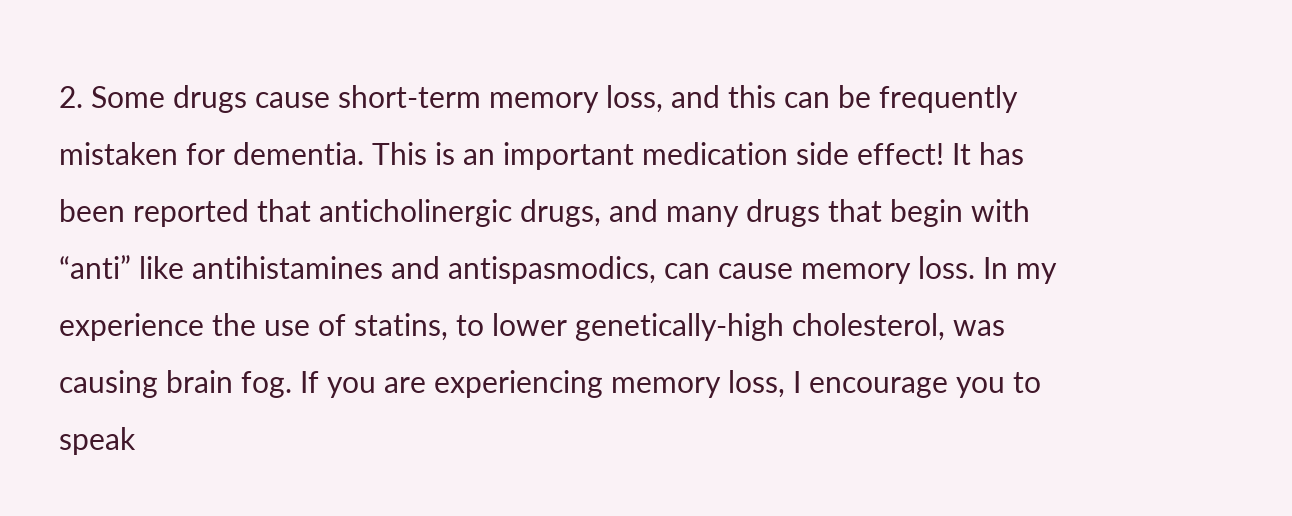2. Some drugs cause short-term memory loss, and this can be frequently mistaken for dementia. This is an important medication side effect! It has been reported that anticholinergic drugs, and many drugs that begin with “anti” like antihistamines and antispasmodics, can cause memory loss. In my experience the use of statins, to lower genetically-high cholesterol, was causing brain fog. If you are experiencing memory loss, I encourage you to speak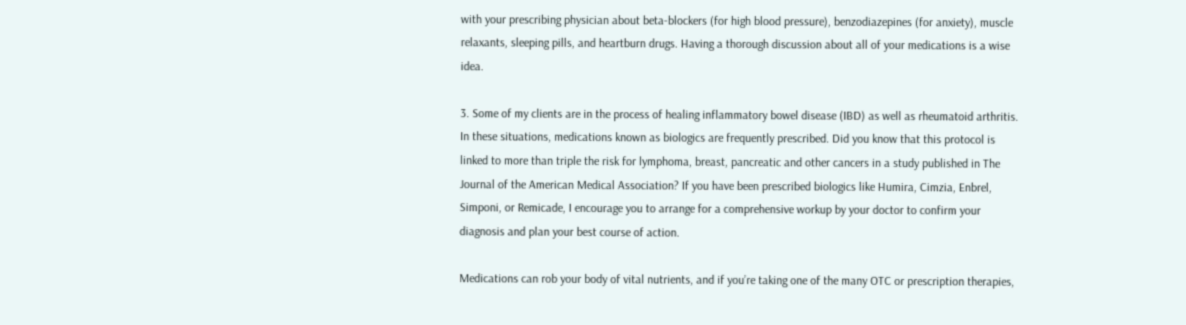with your prescribing physician about beta-blockers (for high blood pressure), benzodiazepines (for anxiety), muscle relaxants, sleeping pills, and heartburn drugs. Having a thorough discussion about all of your medications is a wise idea.

3. Some of my clients are in the process of healing inflammatory bowel disease (IBD) as well as rheumatoid arthritis. In these situations, medications known as biologics are frequently prescribed. Did you know that this protocol is linked to more than triple the risk for lymphoma, breast, pancreatic and other cancers in a study published in The Journal of the American Medical Association? If you have been prescribed biologics like Humira, Cimzia, Enbrel, Simponi, or Remicade, I encourage you to arrange for a comprehensive workup by your doctor to confirm your diagnosis and plan your best course of action.

Medications can rob your body of vital nutrients, and if you’re taking one of the many OTC or prescription therapies,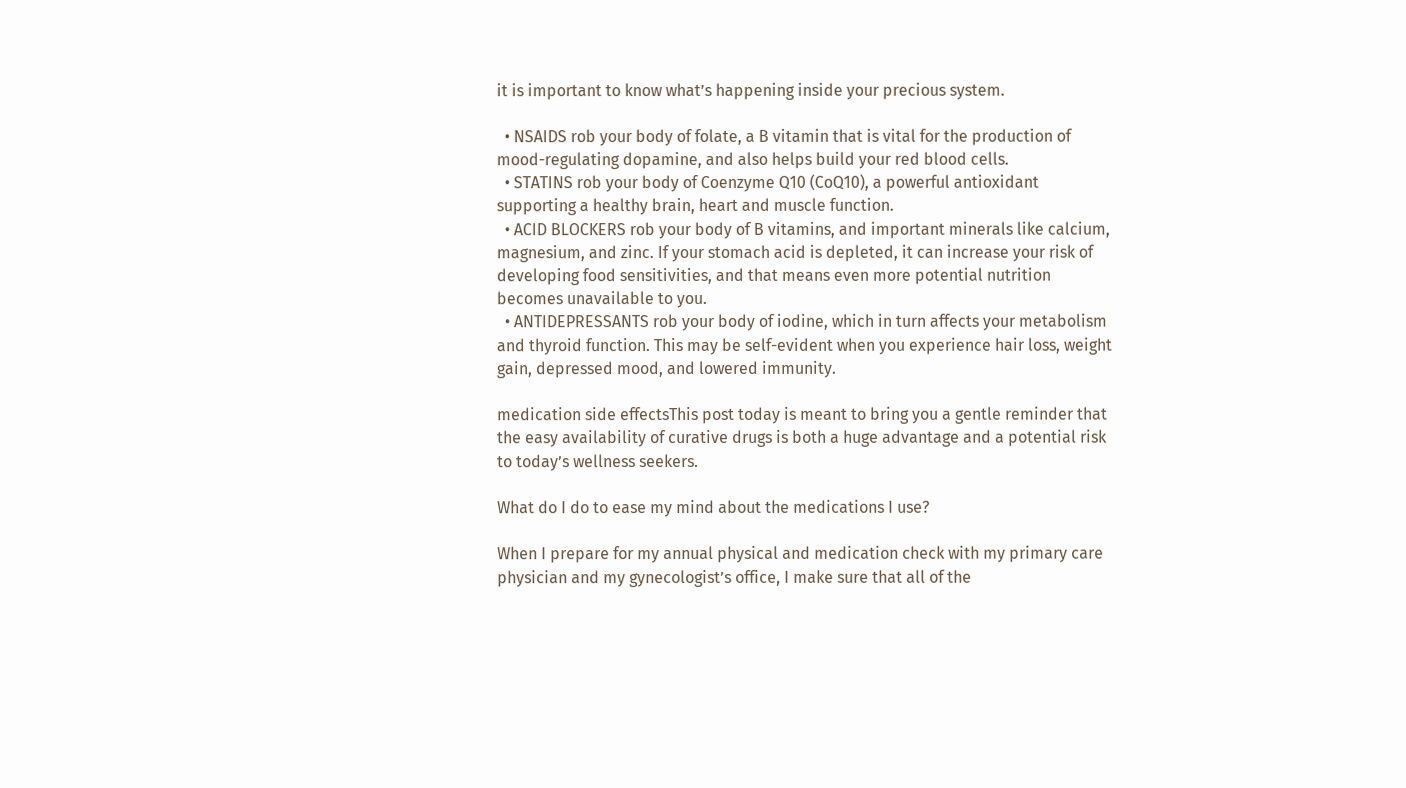it is important to know what’s happening inside your precious system.

  • NSAIDS rob your body of folate, a B vitamin that is vital for the production of mood-regulating dopamine, and also helps build your red blood cells.
  • STATINS rob your body of Coenzyme Q10 (CoQ10), a powerful antioxidant supporting a healthy brain, heart and muscle function.
  • ACID BLOCKERS rob your body of B vitamins, and important minerals like calcium, magnesium, and zinc. If your stomach acid is depleted, it can increase your risk of developing food sensitivities, and that means even more potential nutrition becomes unavailable to you.
  • ANTIDEPRESSANTS rob your body of iodine, which in turn affects your metabolism and thyroid function. This may be self-evident when you experience hair loss, weight gain, depressed mood, and lowered immunity.

medication side effectsThis post today is meant to bring you a gentle reminder that the easy availability of curative drugs is both a huge advantage and a potential risk to today’s wellness seekers.

What do I do to ease my mind about the medications I use?

When I prepare for my annual physical and medication check with my primary care physician and my gynecologist’s office, I make sure that all of the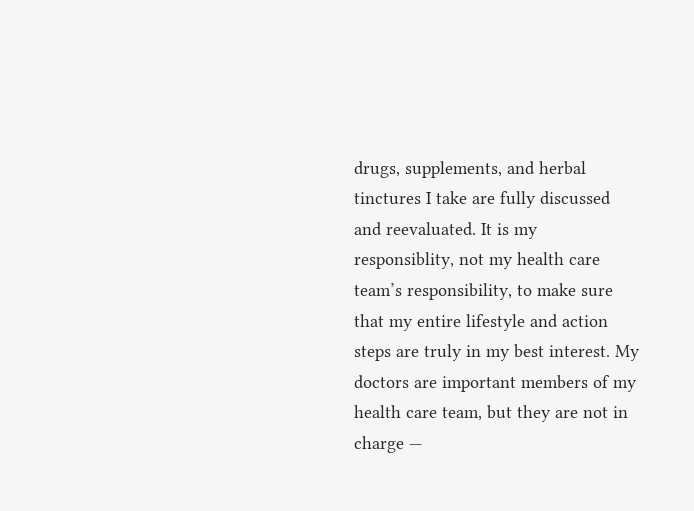drugs, supplements, and herbal tinctures I take are fully discussed and reevaluated. It is my responsiblity, not my health care team’s responsibility, to make sure that my entire lifestyle and action steps are truly in my best interest. My doctors are important members of my health care team, but they are not in charge —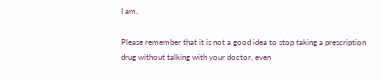I am.

Please remember that it is not a good idea to stop taking a prescription drug without talking with your doctor, even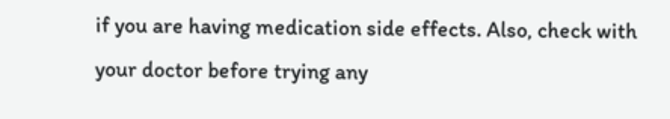if you are having medication side effects. Also, check with your doctor before trying any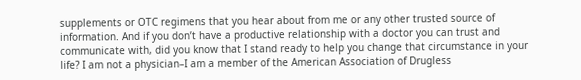supplements or OTC regimens that you hear about from me or any other trusted source of information. And if you don’t have a productive relationship with a doctor you can trust and communicate with, did you know that I stand ready to help you change that circumstance in your life? I am not a physician–I am a member of the American Association of Drugless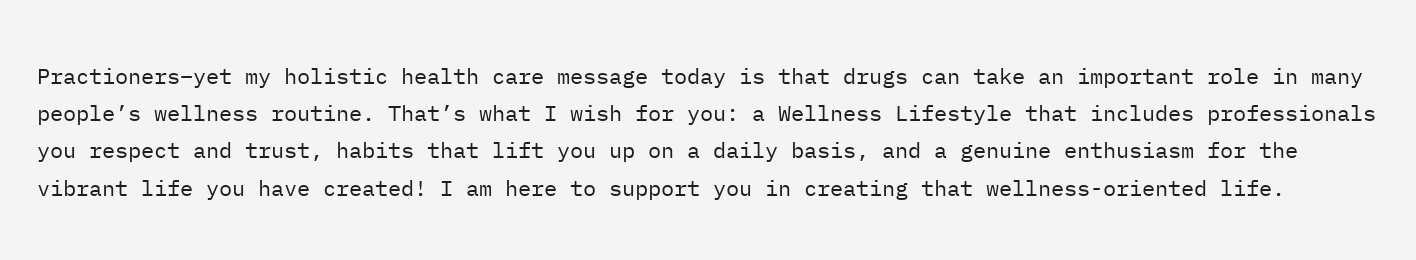Practioners–yet my holistic health care message today is that drugs can take an important role in many people’s wellness routine. That’s what I wish for you: a Wellness Lifestyle that includes professionals you respect and trust, habits that lift you up on a daily basis, and a genuine enthusiasm for the vibrant life you have created! I am here to support you in creating that wellness-oriented life.